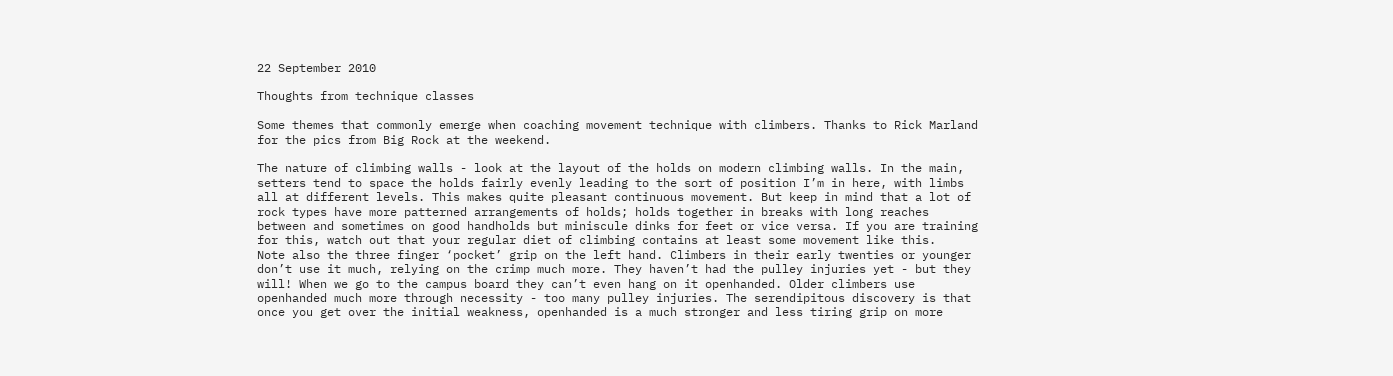22 September 2010

Thoughts from technique classes

Some themes that commonly emerge when coaching movement technique with climbers. Thanks to Rick Marland for the pics from Big Rock at the weekend.

The nature of climbing walls - look at the layout of the holds on modern climbing walls. In the main, setters tend to space the holds fairly evenly leading to the sort of position I’m in here, with limbs all at different levels. This makes quite pleasant continuous movement. But keep in mind that a lot of rock types have more patterned arrangements of holds; holds together in breaks with long reaches between and sometimes on good handholds but miniscule dinks for feet or vice versa. If you are training for this, watch out that your regular diet of climbing contains at least some movement like this.
Note also the three finger ‘pocket’ grip on the left hand. Climbers in their early twenties or younger don’t use it much, relying on the crimp much more. They haven’t had the pulley injuries yet - but they will! When we go to the campus board they can’t even hang on it openhanded. Older climbers use openhanded much more through necessity - too many pulley injuries. The serendipitous discovery is that once you get over the initial weakness, openhanded is a much stronger and less tiring grip on more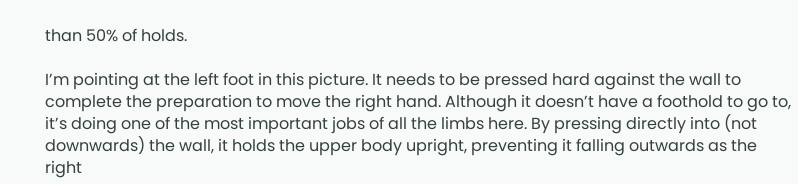than 50% of holds.

I’m pointing at the left foot in this picture. It needs to be pressed hard against the wall to complete the preparation to move the right hand. Although it doesn’t have a foothold to go to, it’s doing one of the most important jobs of all the limbs here. By pressing directly into (not downwards) the wall, it holds the upper body upright, preventing it falling outwards as the right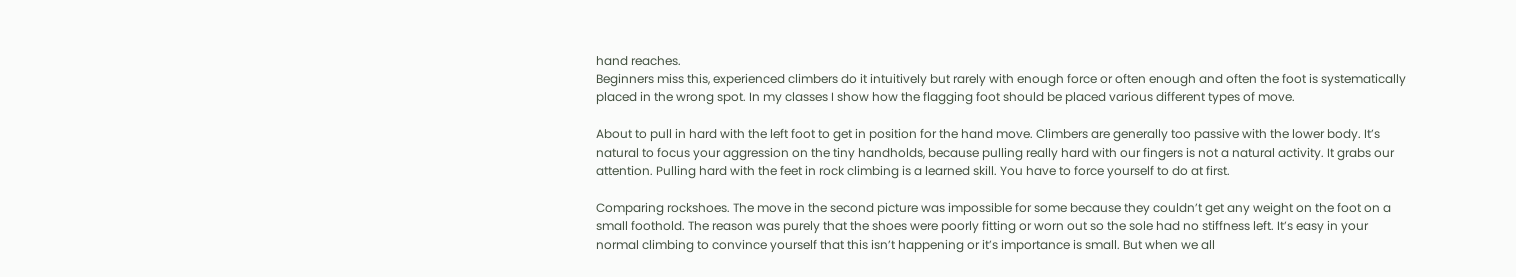hand reaches.
Beginners miss this, experienced climbers do it intuitively but rarely with enough force or often enough and often the foot is systematically placed in the wrong spot. In my classes I show how the flagging foot should be placed various different types of move.

About to pull in hard with the left foot to get in position for the hand move. Climbers are generally too passive with the lower body. It’s natural to focus your aggression on the tiny handholds, because pulling really hard with our fingers is not a natural activity. It grabs our attention. Pulling hard with the feet in rock climbing is a learned skill. You have to force yourself to do at first.

Comparing rockshoes. The move in the second picture was impossible for some because they couldn’t get any weight on the foot on a small foothold. The reason was purely that the shoes were poorly fitting or worn out so the sole had no stiffness left. It’s easy in your normal climbing to convince yourself that this isn’t happening or it’s importance is small. But when we all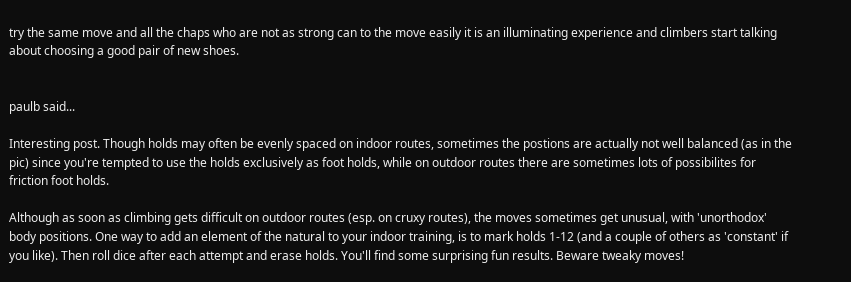try the same move and all the chaps who are not as strong can to the move easily it is an illuminating experience and climbers start talking about choosing a good pair of new shoes.


paulb said...

Interesting post. Though holds may often be evenly spaced on indoor routes, sometimes the postions are actually not well balanced (as in the pic) since you're tempted to use the holds exclusively as foot holds, while on outdoor routes there are sometimes lots of possibilites for friction foot holds.

Although as soon as climbing gets difficult on outdoor routes (esp. on cruxy routes), the moves sometimes get unusual, with 'unorthodox' body positions. One way to add an element of the natural to your indoor training, is to mark holds 1-12 (and a couple of others as 'constant' if you like). Then roll dice after each attempt and erase holds. You'll find some surprising fun results. Beware tweaky moves!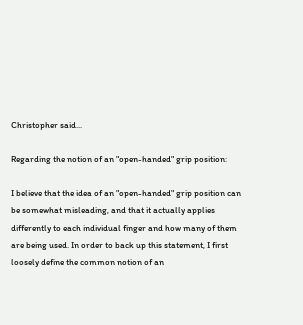Christopher said...

Regarding the notion of an "open-handed" grip position:

I believe that the idea of an "open-handed" grip position can be somewhat misleading, and that it actually applies differently to each individual finger and how many of them are being used. In order to back up this statement, I first loosely define the common notion of an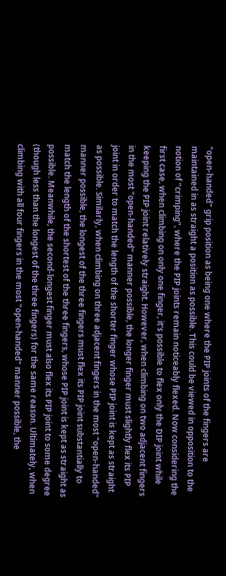"open-handed" grip position as being one where the PIP joints of the fingers are maintained in as straight a position as possible. This could be viewed in opposition to the notion of “crimping”, where the PIP joints remain noticeably flexed. Now considering the first case, when climbing on only one finger, it's possible to flex only the DIP joint while keeping the PIP joint relatively straight. However, when climbing on two adjacent fingers in the most "open-handed" manner possible, the longer finger must slightly flex its PIP joint in order to match the length of the shorter finger whose PIP joint is kept as straight as possible. Similarly, when climbing on three adjacent fingers in the most "open-handed" manner possible, the longest of the three fingers must flex its PIP joint substantially to match the length of the shortest of the three fingers, whose PIP joint is kept as straight as possible. Meanwhile, the second-longest finger must also flex its PIP joint to some degree (though less than the longest of the three fingers) for the same reason. Ultimately, when climbing with all four fingers in the most "open-handed" manner possible, the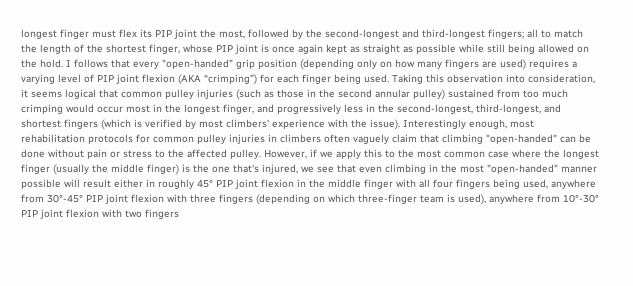longest finger must flex its PIP joint the most, followed by the second-longest and third-longest fingers; all to match the length of the shortest finger, whose PIP joint is once again kept as straight as possible while still being allowed on the hold. I follows that every "open-handed" grip position (depending only on how many fingers are used) requires a varying level of PIP joint flexion (AKA “crimping”) for each finger being used. Taking this observation into consideration, it seems logical that common pulley injuries (such as those in the second annular pulley) sustained from too much crimping would occur most in the longest finger, and progressively less in the second-longest, third-longest, and shortest fingers (which is verified by most climbers' experience with the issue). Interestingly enough, most rehabilitation protocols for common pulley injuries in climbers often vaguely claim that climbing "open-handed" can be done without pain or stress to the affected pulley. However, if we apply this to the most common case where the longest finger (usually the middle finger) is the one that's injured, we see that even climbing in the most "open-handed" manner possible will result either in roughly 45° PIP joint flexion in the middle finger with all four fingers being used, anywhere from 30°-45° PIP joint flexion with three fingers (depending on which three-finger team is used), anywhere from 10°-30° PIP joint flexion with two fingers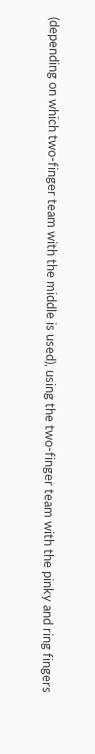(depending on which two-finger team with the middle is used), using the two-finger team with the pinky and ring fingers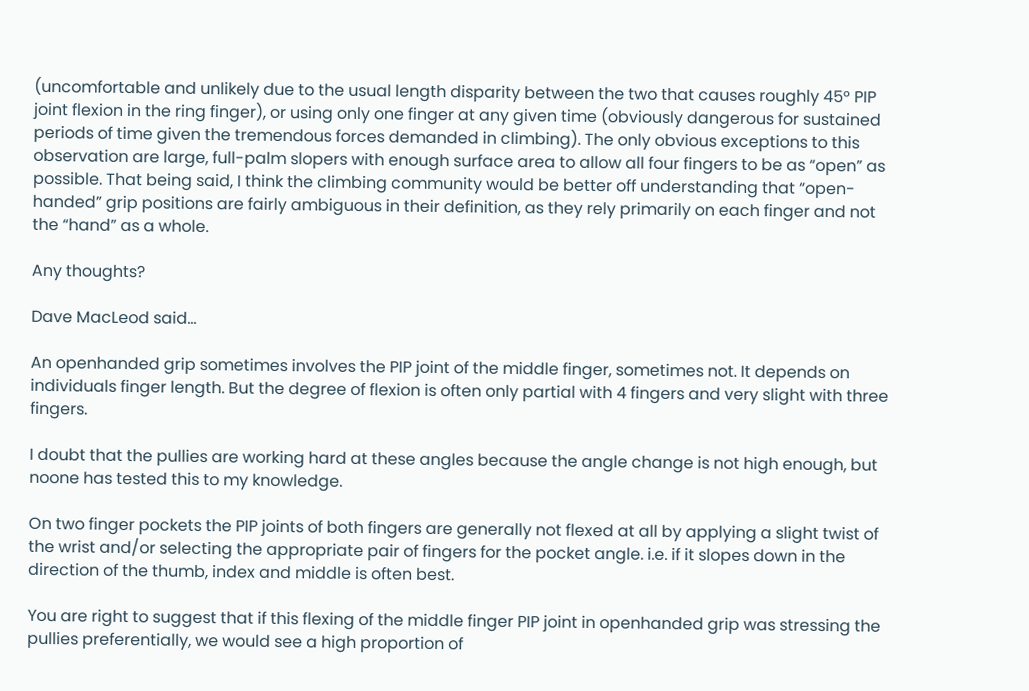(uncomfortable and unlikely due to the usual length disparity between the two that causes roughly 45° PIP joint flexion in the ring finger), or using only one finger at any given time (obviously dangerous for sustained periods of time given the tremendous forces demanded in climbing). The only obvious exceptions to this observation are large, full-palm slopers with enough surface area to allow all four fingers to be as “open” as possible. That being said, I think the climbing community would be better off understanding that “open-handed” grip positions are fairly ambiguous in their definition, as they rely primarily on each finger and not the “hand” as a whole.

Any thoughts?

Dave MacLeod said...

An openhanded grip sometimes involves the PIP joint of the middle finger, sometimes not. It depends on individuals finger length. But the degree of flexion is often only partial with 4 fingers and very slight with three fingers.

I doubt that the pullies are working hard at these angles because the angle change is not high enough, but noone has tested this to my knowledge.

On two finger pockets the PIP joints of both fingers are generally not flexed at all by applying a slight twist of the wrist and/or selecting the appropriate pair of fingers for the pocket angle. i.e. if it slopes down in the direction of the thumb, index and middle is often best.

You are right to suggest that if this flexing of the middle finger PIP joint in openhanded grip was stressing the pullies preferentially, we would see a high proportion of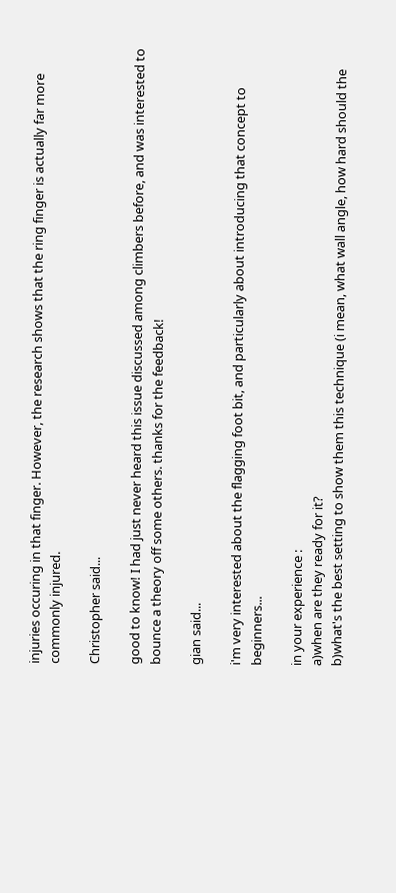injuries occuring in that finger. However, the research shows that the ring finger is actually far more commonly injured.

Christopher said...

good to know! I had just never heard this issue discussed among climbers before, and was interested to bounce a theory off some others. thanks for the feedback!

gian said...

i'm very interested about the flagging foot bit, and particularly about introducing that concept to beginners...

in your experience :
a)when are they ready for it?
b)what's the best setting to show them this technique (i mean, what wall angle, how hard should the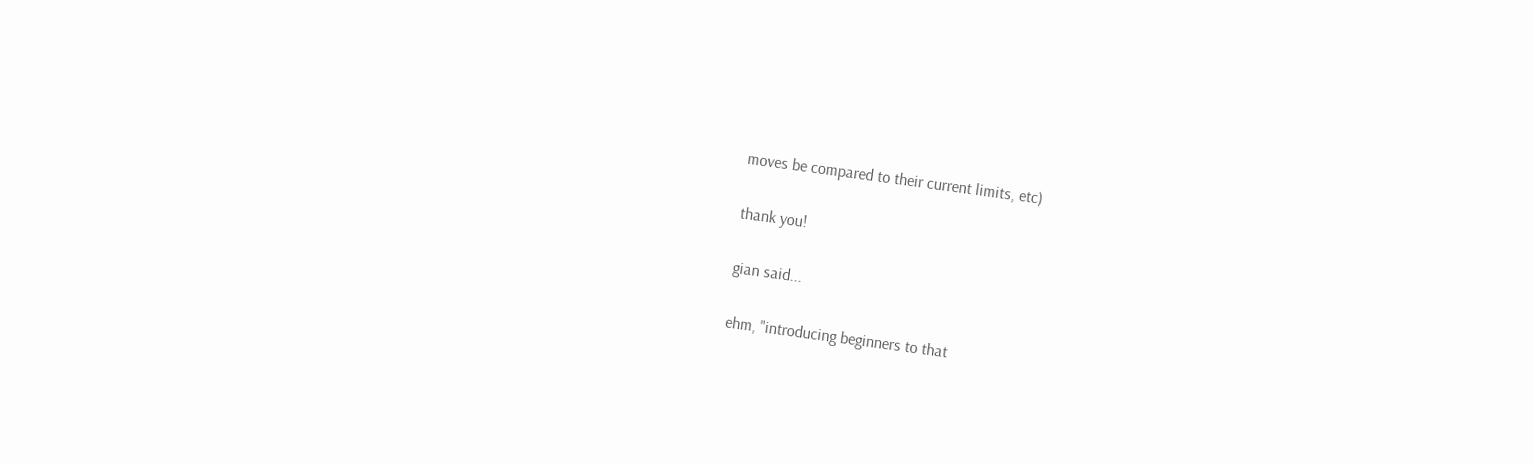moves be compared to their current limits, etc)

thank you!

gian said...

ehm, "introducing beginners to that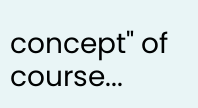concept" of course...